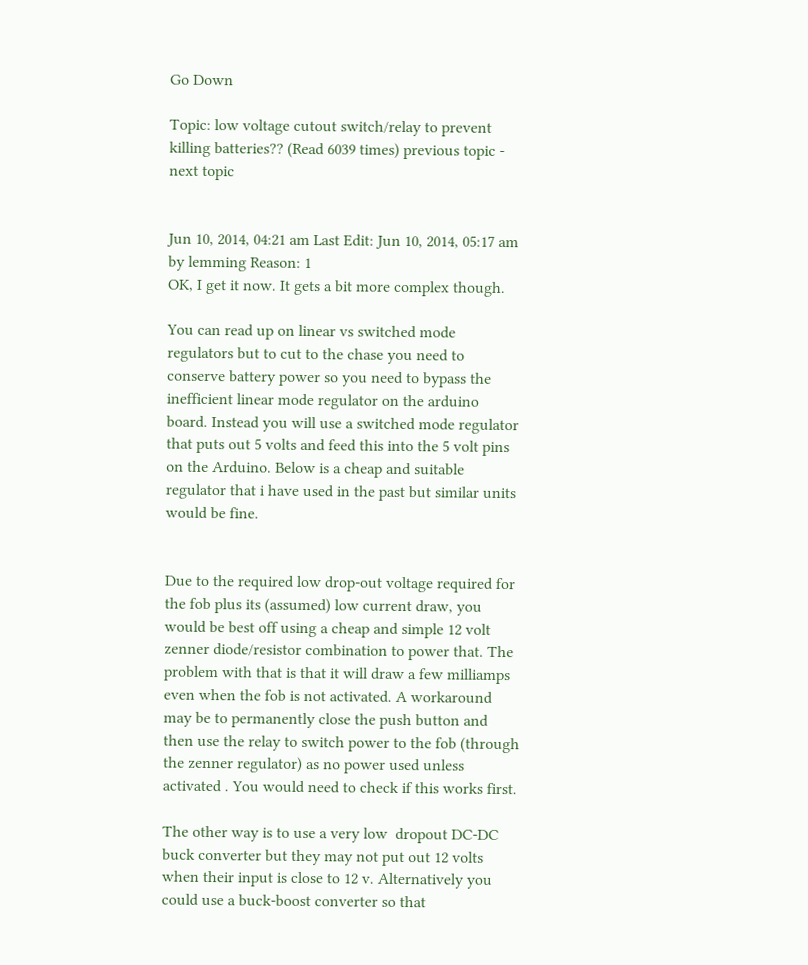Go Down

Topic: low voltage cutout switch/relay to prevent killing batteries?? (Read 6039 times) previous topic - next topic


Jun 10, 2014, 04:21 am Last Edit: Jun 10, 2014, 05:17 am by lemming Reason: 1
OK, I get it now. It gets a bit more complex though.

You can read up on linear vs switched mode regulators but to cut to the chase you need to conserve battery power so you need to bypass the inefficient linear mode regulator on the arduino board. Instead you will use a switched mode regulator that puts out 5 volts and feed this into the 5 volt pins on the Arduino. Below is a cheap and suitable regulator that i have used in the past but similar units would be fine.


Due to the required low drop-out voltage required for the fob plus its (assumed) low current draw, you would be best off using a cheap and simple 12 volt zenner diode/resistor combination to power that. The problem with that is that it will draw a few milliamps even when the fob is not activated. A workaround  may be to permanently close the push button and then use the relay to switch power to the fob (through the zenner regulator) as no power used unless activated . You would need to check if this works first.

The other way is to use a very low  dropout DC-DC buck converter but they may not put out 12 volts when their input is close to 12 v. Alternatively you could use a buck-boost converter so that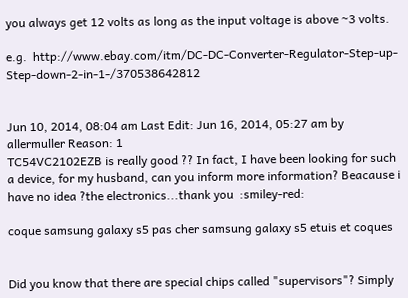you always get 12 volts as long as the input voltage is above ~3 volts.

e.g.  http://www.ebay.com/itm/DC-DC-Converter-Regulator-Step-up-Step-down-2-in-1-/370538642812


Jun 10, 2014, 08:04 am Last Edit: Jun 16, 2014, 05:27 am by allermuller Reason: 1
TC54VC2102EZB is really good ?? In fact, I have been looking for such a device, for my husband, can you inform more information? Beacause i have no idea ?the electronics...thank you  :smiley-red:

coque samsung galaxy s5 pas cher samsung galaxy s5 etuis et coques


Did you know that there are special chips called "supervisors"? Simply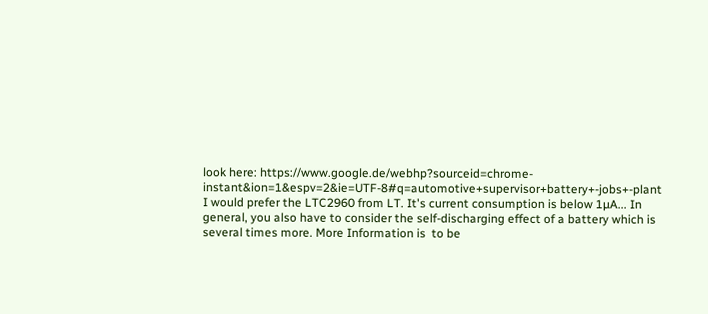look here: https://www.google.de/webhp?sourceid=chrome-instant&ion=1&espv=2&ie=UTF-8#q=automotive+supervisor+battery+-jobs+-plant
I would prefer the LTC2960 from LT. It's current consumption is below 1µA... In general, you also have to consider the self-discharging effect of a battery which is several times more. More Information is  to be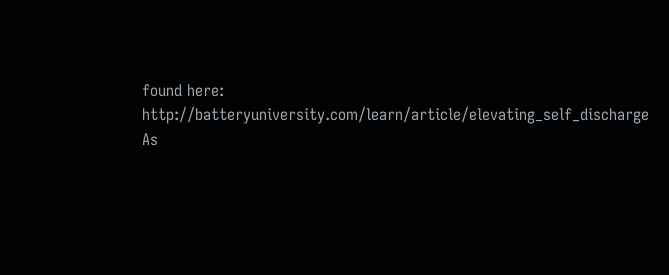found here: http://batteryuniversity.com/learn/article/elevating_self_discharge
As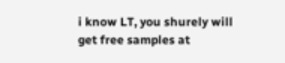i know LT, you shurely will get free samples at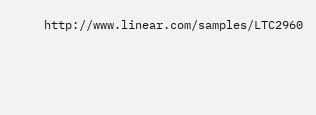http://www.linear.com/samples/LTC2960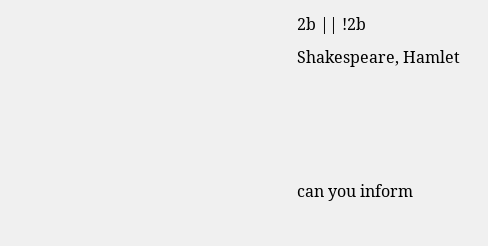2b || !2b
Shakespeare, Hamlet



can you inform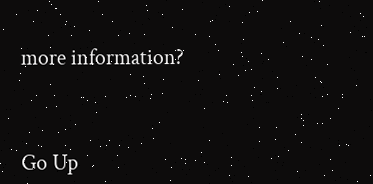more information?



Go Up